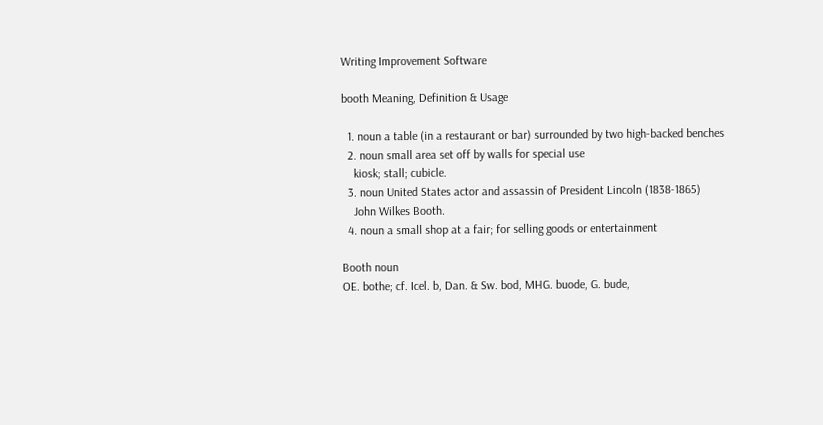Writing Improvement Software

booth Meaning, Definition & Usage

  1. noun a table (in a restaurant or bar) surrounded by two high-backed benches
  2. noun small area set off by walls for special use
    kiosk; stall; cubicle.
  3. noun United States actor and assassin of President Lincoln (1838-1865)
    John Wilkes Booth.
  4. noun a small shop at a fair; for selling goods or entertainment

Booth noun
OE. bothe; cf. Icel. b, Dan. & Sw. bod, MHG. buode, G. bude,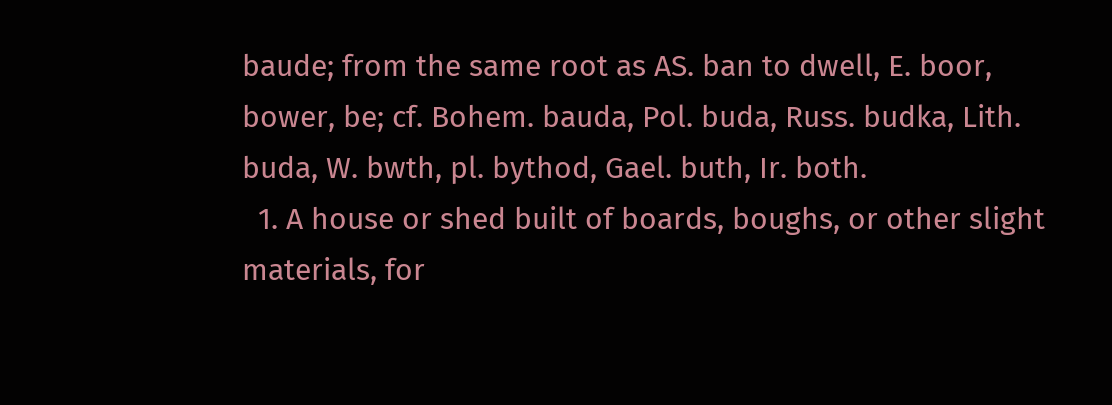baude; from the same root as AS. ban to dwell, E. boor, bower, be; cf. Bohem. bauda, Pol. buda, Russ. budka, Lith. buda, W. bwth, pl. bythod, Gael. buth, Ir. both.
  1. A house or shed built of boards, boughs, or other slight materials, for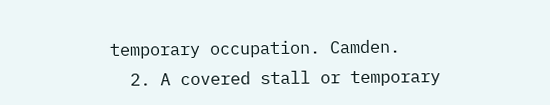temporary occupation. Camden.
  2. A covered stall or temporary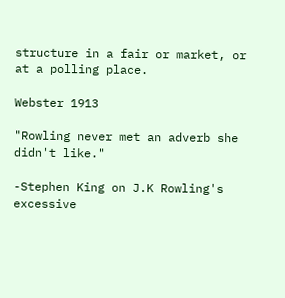structure in a fair or market, or at a polling place.

Webster 1913

"Rowling never met an adverb she didn't like."

-Stephen King on J.K Rowling's excessive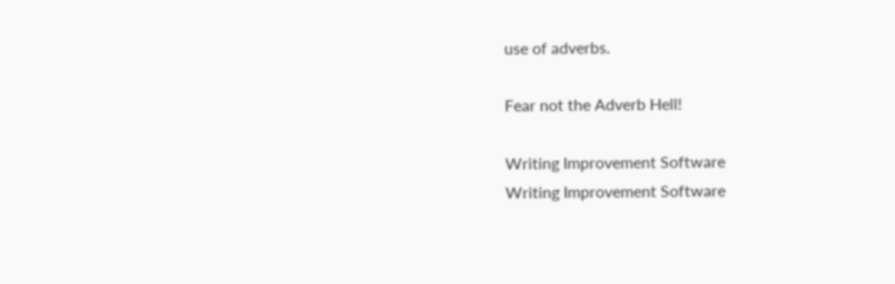use of adverbs.

Fear not the Adverb Hell!

Writing Improvement Software
Writing Improvement Software